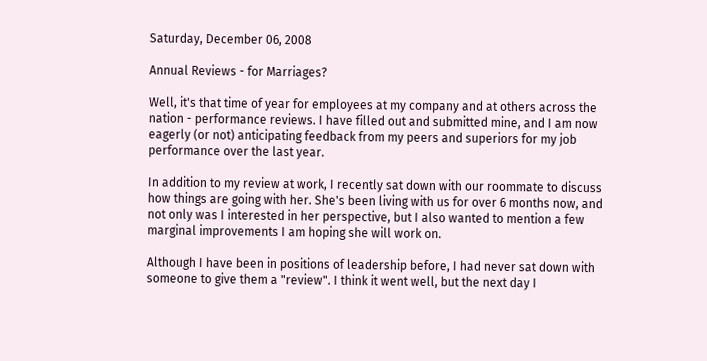Saturday, December 06, 2008

Annual Reviews - for Marriages?

Well, it's that time of year for employees at my company and at others across the nation - performance reviews. I have filled out and submitted mine, and I am now eagerly (or not) anticipating feedback from my peers and superiors for my job performance over the last year.

In addition to my review at work, I recently sat down with our roommate to discuss how things are going with her. She's been living with us for over 6 months now, and not only was I interested in her perspective, but I also wanted to mention a few marginal improvements I am hoping she will work on.

Although I have been in positions of leadership before, I had never sat down with someone to give them a "review". I think it went well, but the next day I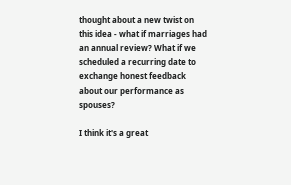thought about a new twist on this idea - what if marriages had an annual review? What if we scheduled a recurring date to exchange honest feedback about our performance as spouses?

I think it's a great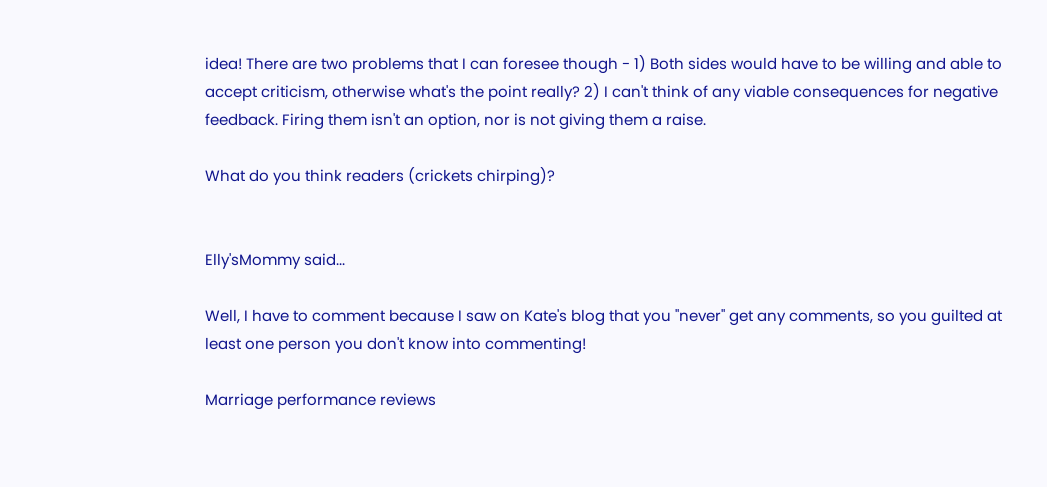idea! There are two problems that I can foresee though - 1) Both sides would have to be willing and able to accept criticism, otherwise what's the point really? 2) I can't think of any viable consequences for negative feedback. Firing them isn't an option, nor is not giving them a raise.

What do you think readers (crickets chirping)?


Elly'sMommy said...

Well, I have to comment because I saw on Kate's blog that you "never" get any comments, so you guilted at least one person you don't know into commenting!

Marriage performance reviews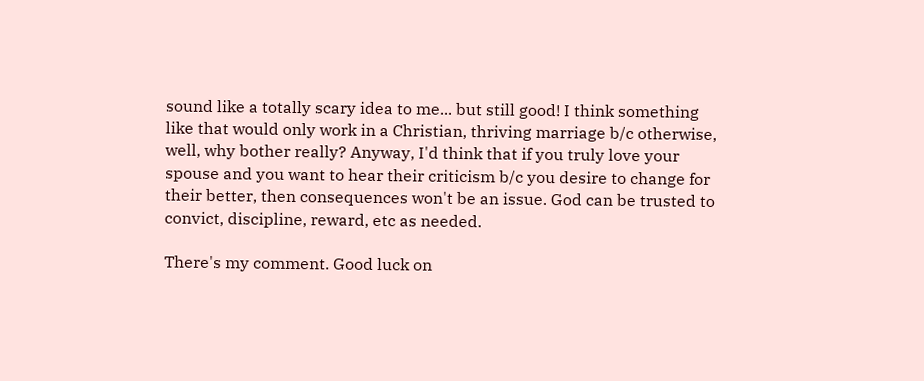sound like a totally scary idea to me... but still good! I think something like that would only work in a Christian, thriving marriage b/c otherwise, well, why bother really? Anyway, I'd think that if you truly love your spouse and you want to hear their criticism b/c you desire to change for their better, then consequences won't be an issue. God can be trusted to convict, discipline, reward, etc as needed.

There's my comment. Good luck on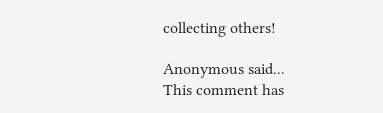collecting others!

Anonymous said...
This comment has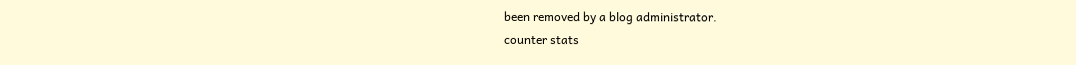been removed by a blog administrator.
counter stats